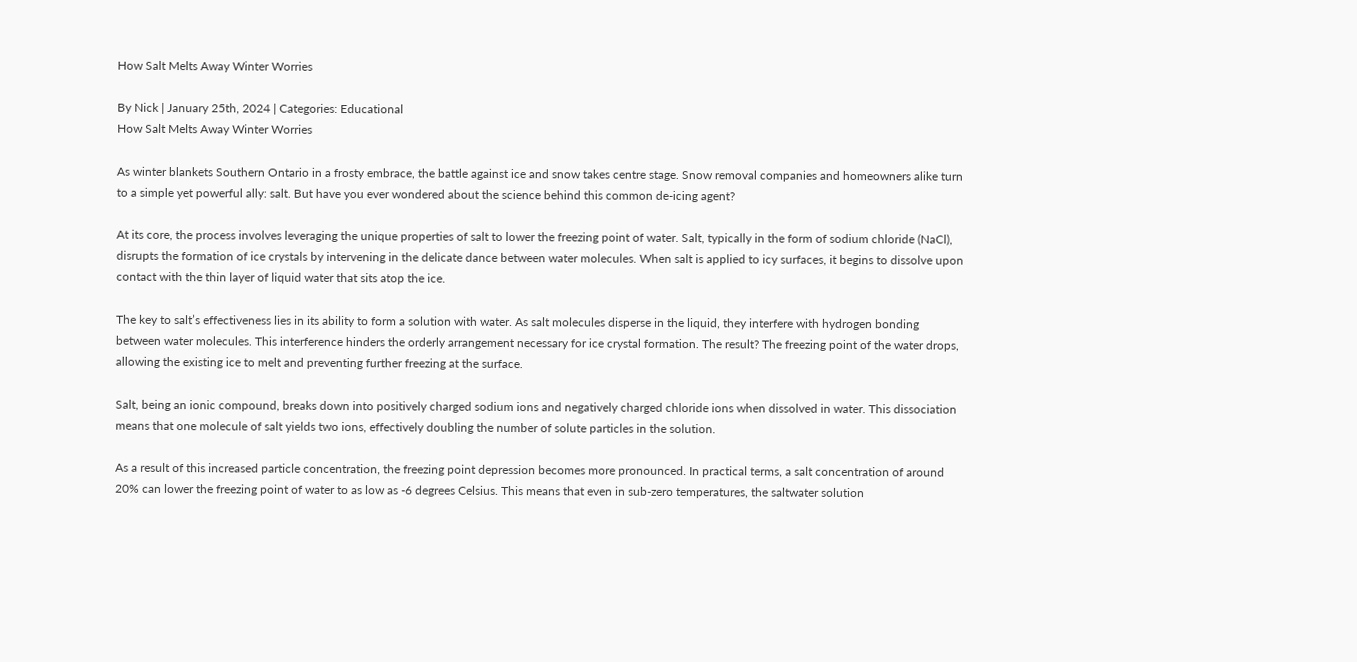How Salt Melts Away Winter Worries

By Nick | January 25th, 2024 | Categories: Educational
How Salt Melts Away Winter Worries

As winter blankets Southern Ontario in a frosty embrace, the battle against ice and snow takes centre stage. Snow removal companies and homeowners alike turn to a simple yet powerful ally: salt. But have you ever wondered about the science behind this common de-icing agent?

At its core, the process involves leveraging the unique properties of salt to lower the freezing point of water. Salt, typically in the form of sodium chloride (NaCl), disrupts the formation of ice crystals by intervening in the delicate dance between water molecules. When salt is applied to icy surfaces, it begins to dissolve upon contact with the thin layer of liquid water that sits atop the ice.

The key to salt’s effectiveness lies in its ability to form a solution with water. As salt molecules disperse in the liquid, they interfere with hydrogen bonding between water molecules. This interference hinders the orderly arrangement necessary for ice crystal formation. The result? The freezing point of the water drops, allowing the existing ice to melt and preventing further freezing at the surface.

Salt, being an ionic compound, breaks down into positively charged sodium ions and negatively charged chloride ions when dissolved in water. This dissociation means that one molecule of salt yields two ions, effectively doubling the number of solute particles in the solution.

As a result of this increased particle concentration, the freezing point depression becomes more pronounced. In practical terms, a salt concentration of around 20% can lower the freezing point of water to as low as -6 degrees Celsius. This means that even in sub-zero temperatures, the saltwater solution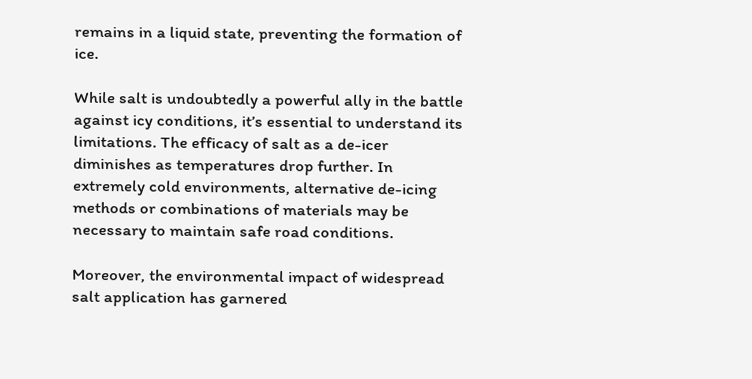remains in a liquid state, preventing the formation of ice.

While salt is undoubtedly a powerful ally in the battle against icy conditions, it’s essential to understand its limitations. The efficacy of salt as a de-icer diminishes as temperatures drop further. In extremely cold environments, alternative de-icing methods or combinations of materials may be necessary to maintain safe road conditions.

Moreover, the environmental impact of widespread salt application has garnered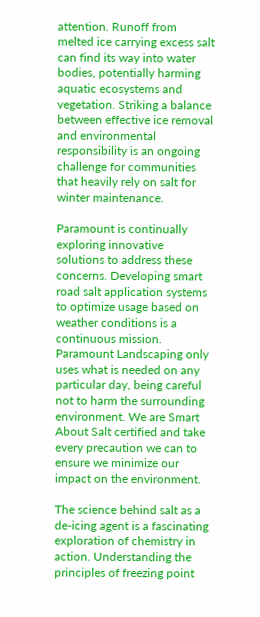attention. Runoff from melted ice carrying excess salt can find its way into water bodies, potentially harming aquatic ecosystems and vegetation. Striking a balance between effective ice removal and environmental responsibility is an ongoing challenge for communities that heavily rely on salt for winter maintenance.

Paramount is continually exploring innovative solutions to address these concerns. Developing smart road salt application systems to optimize usage based on weather conditions is a continuous mission. Paramount Landscaping only uses what is needed on any particular day, being careful not to harm the surrounding environment. We are Smart About Salt certified and take every precaution we can to ensure we minimize our impact on the environment.

The science behind salt as a de-icing agent is a fascinating exploration of chemistry in action. Understanding the principles of freezing point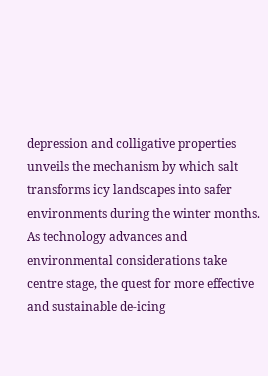depression and colligative properties unveils the mechanism by which salt transforms icy landscapes into safer environments during the winter months. As technology advances and environmental considerations take centre stage, the quest for more effective and sustainable de-icing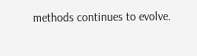methods continues to evolve.